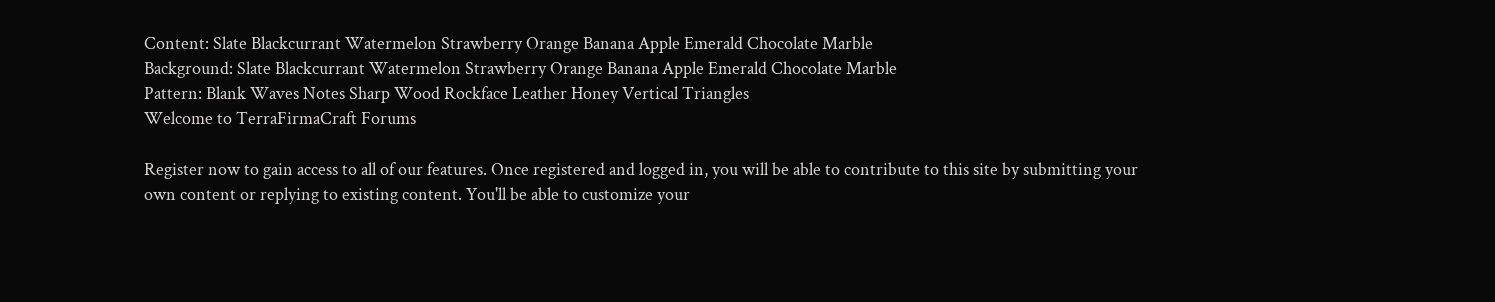Content: Slate Blackcurrant Watermelon Strawberry Orange Banana Apple Emerald Chocolate Marble
Background: Slate Blackcurrant Watermelon Strawberry Orange Banana Apple Emerald Chocolate Marble
Pattern: Blank Waves Notes Sharp Wood Rockface Leather Honey Vertical Triangles
Welcome to TerraFirmaCraft Forums

Register now to gain access to all of our features. Once registered and logged in, you will be able to contribute to this site by submitting your own content or replying to existing content. You'll be able to customize your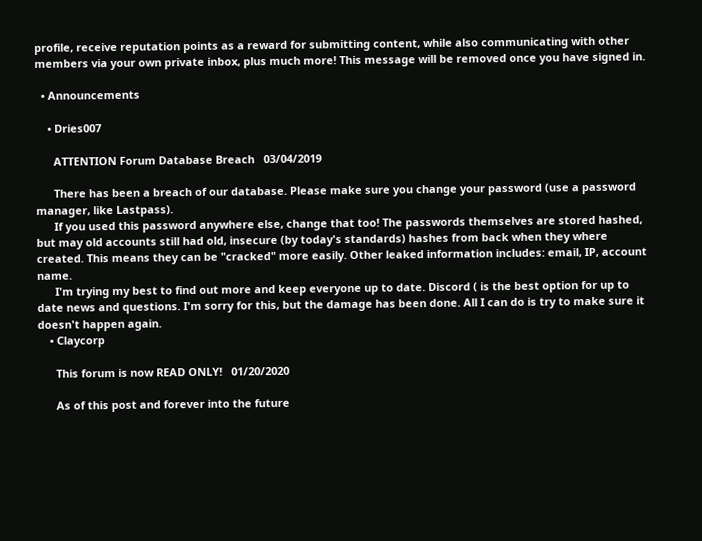profile, receive reputation points as a reward for submitting content, while also communicating with other members via your own private inbox, plus much more! This message will be removed once you have signed in.

  • Announcements

    • Dries007

      ATTENTION Forum Database Breach   03/04/2019

      There has been a breach of our database. Please make sure you change your password (use a password manager, like Lastpass).
      If you used this password anywhere else, change that too! The passwords themselves are stored hashed, but may old accounts still had old, insecure (by today's standards) hashes from back when they where created. This means they can be "cracked" more easily. Other leaked information includes: email, IP, account name.
      I'm trying my best to find out more and keep everyone up to date. Discord ( is the best option for up to date news and questions. I'm sorry for this, but the damage has been done. All I can do is try to make sure it doesn't happen again.
    • Claycorp

      This forum is now READ ONLY!   01/20/2020

      As of this post and forever into the future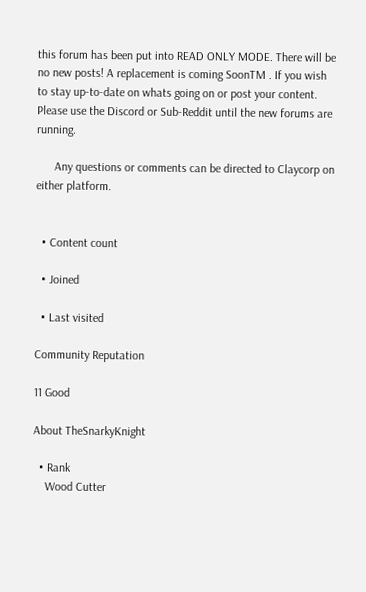this forum has been put into READ ONLY MODE. There will be no new posts! A replacement is coming SoonTM . If you wish to stay up-to-date on whats going on or post your content. Please use the Discord or Sub-Reddit until the new forums are running.

      Any questions or comments can be directed to Claycorp on either platform.


  • Content count

  • Joined

  • Last visited

Community Reputation

11 Good

About TheSnarkyKnight

  • Rank
    Wood Cutter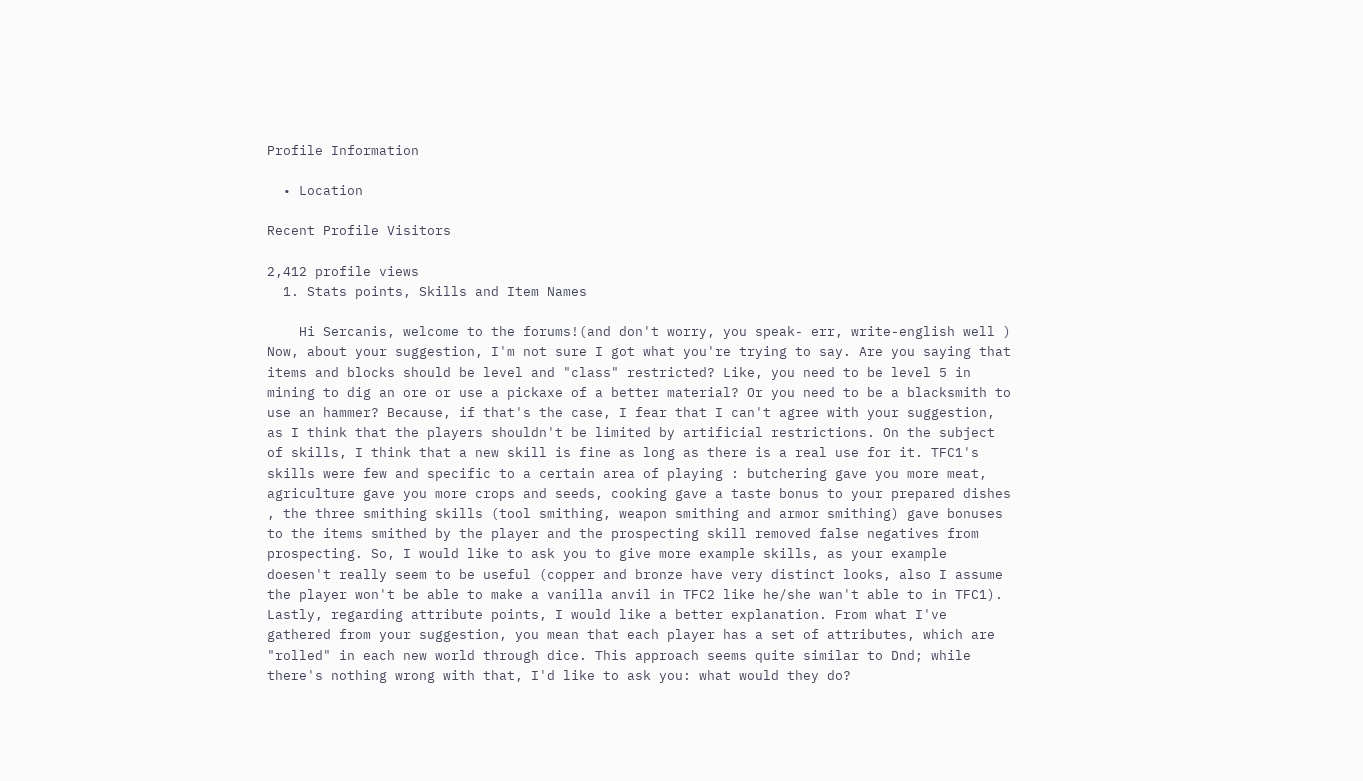Profile Information

  • Location

Recent Profile Visitors

2,412 profile views
  1. Stats points, Skills and Item Names

    Hi Sercanis, welcome to the forums!(and don't worry, you speak- err, write-english well ) Now, about your suggestion, I'm not sure I got what you're trying to say. Are you saying that items and blocks should be level and "class" restricted? Like, you need to be level 5 in mining to dig an ore or use a pickaxe of a better material? Or you need to be a blacksmith to use an hammer? Because, if that's the case, I fear that I can't agree with your suggestion, as I think that the players shouldn't be limited by artificial restrictions. On the subject of skills, I think that a new skill is fine as long as there is a real use for it. TFC1's skills were few and specific to a certain area of playing : butchering gave you more meat, agriculture gave you more crops and seeds, cooking gave a taste bonus to your prepared dishes , the three smithing skills (tool smithing, weapon smithing and armor smithing) gave bonuses to the items smithed by the player and the prospecting skill removed false negatives from prospecting. So, I would like to ask you to give more example skills, as your example doesen't really seem to be useful (copper and bronze have very distinct looks, also I assume the player won't be able to make a vanilla anvil in TFC2 like he/she wan't able to in TFC1). Lastly, regarding attribute points, I would like a better explanation. From what I've gathered from your suggestion, you mean that each player has a set of attributes, which are "rolled" in each new world through dice. This approach seems quite similar to Dnd; while there's nothing wrong with that, I'd like to ask you: what would they do?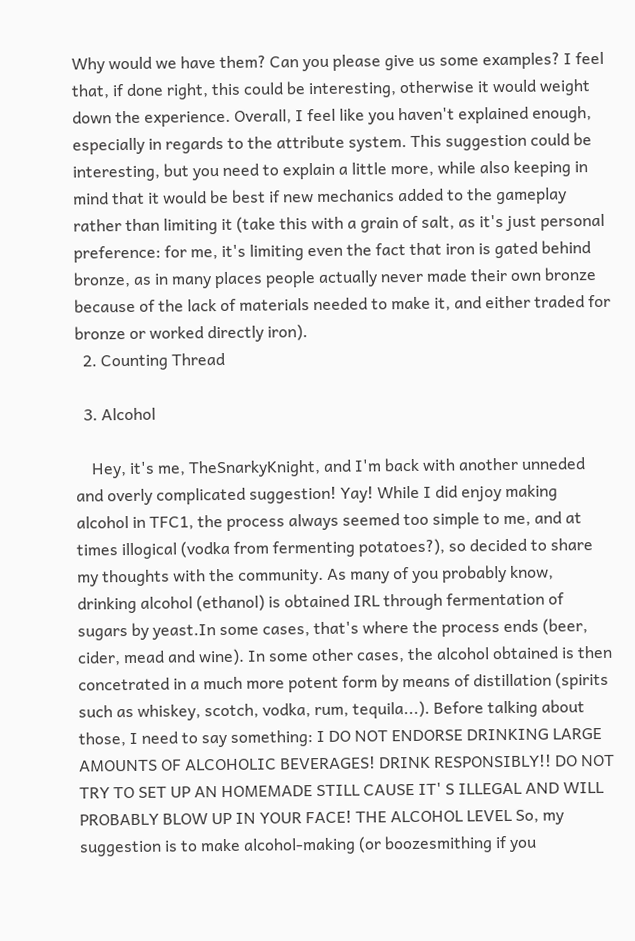Why would we have them? Can you please give us some examples? I feel that, if done right, this could be interesting, otherwise it would weight down the experience. Overall, I feel like you haven't explained enough, especially in regards to the attribute system. This suggestion could be interesting, but you need to explain a little more, while also keeping in mind that it would be best if new mechanics added to the gameplay rather than limiting it (take this with a grain of salt, as it's just personal preference: for me, it's limiting even the fact that iron is gated behind bronze, as in many places people actually never made their own bronze because of the lack of materials needed to make it, and either traded for bronze or worked directly iron).
  2. Counting Thread

  3. Alcohol

    Hey, it's me, TheSnarkyKnight, and I'm back with another unneded and overly complicated suggestion! Yay! While I did enjoy making alcohol in TFC1, the process always seemed too simple to me, and at times illogical (vodka from fermenting potatoes?), so decided to share my thoughts with the community. As many of you probably know, drinking alcohol (ethanol) is obtained IRL through fermentation of sugars by yeast.In some cases, that's where the process ends (beer, cider, mead and wine). In some other cases, the alcohol obtained is then concetrated in a much more potent form by means of distillation (spirits such as whiskey, scotch, vodka, rum, tequila...). Before talking about those, I need to say something: I DO NOT ENDORSE DRINKING LARGE AMOUNTS OF ALCOHOLIC BEVERAGES! DRINK RESPONSIBLY!! DO NOT TRY TO SET UP AN HOMEMADE STILL CAUSE IT' S ILLEGAL AND WILL PROBABLY BLOW UP IN YOUR FACE! THE ALCOHOL LEVEL So, my suggestion is to make alcohol-making (or boozesmithing if you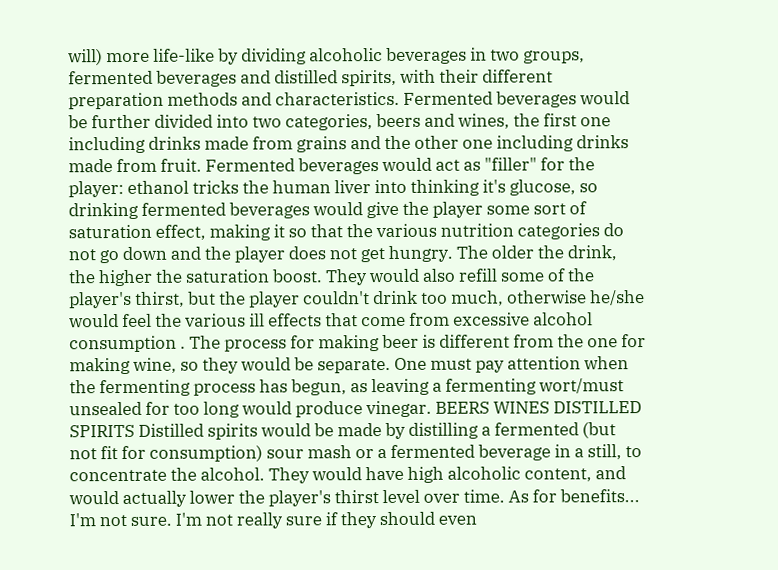will) more life-like by dividing alcoholic beverages in two groups, fermented beverages and distilled spirits, with their different preparation methods and characteristics. Fermented beverages would be further divided into two categories, beers and wines, the first one including drinks made from grains and the other one including drinks made from fruit. Fermented beverages would act as "filler" for the player: ethanol tricks the human liver into thinking it's glucose, so drinking fermented beverages would give the player some sort of saturation effect, making it so that the various nutrition categories do not go down and the player does not get hungry. The older the drink, the higher the saturation boost. They would also refill some of the player's thirst, but the player couldn't drink too much, otherwise he/she would feel the various ill effects that come from excessive alcohol consumption . The process for making beer is different from the one for making wine, so they would be separate. One must pay attention when the fermenting process has begun, as leaving a fermenting wort/must unsealed for too long would produce vinegar. BEERS WINES DISTILLED SPIRITS Distilled spirits would be made by distilling a fermented (but not fit for consumption) sour mash or a fermented beverage in a still, to concentrate the alcohol. They would have high alcoholic content, and would actually lower the player's thirst level over time. As for benefits... I'm not sure. I'm not really sure if they should even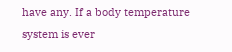have any. If a body temperature system is ever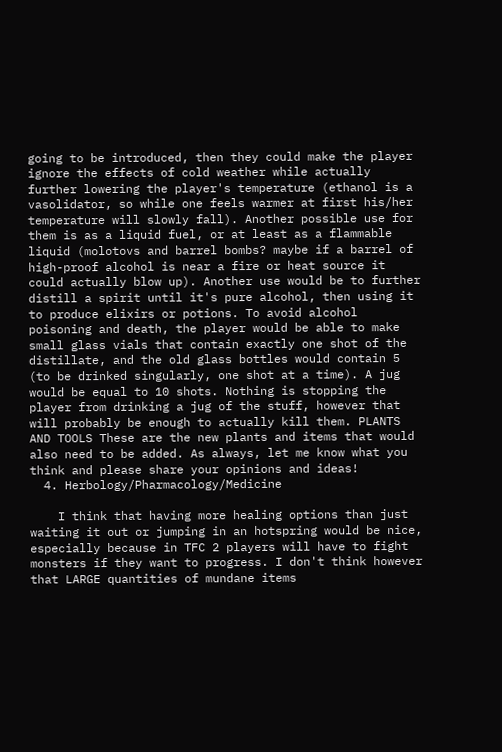going to be introduced, then they could make the player ignore the effects of cold weather while actually further lowering the player's temperature (ethanol is a vasolidator, so while one feels warmer at first his/her temperature will slowly fall). Another possible use for them is as a liquid fuel, or at least as a flammable liquid (molotovs and barrel bombs? maybe if a barrel of high-proof alcohol is near a fire or heat source it could actually blow up). Another use would be to further distill a spirit until it's pure alcohol, then using it to produce elixirs or potions. To avoid alcohol poisoning and death, the player would be able to make small glass vials that contain exactly one shot of the distillate, and the old glass bottles would contain 5 (to be drinked singularly, one shot at a time). A jug would be equal to 10 shots. Nothing is stopping the player from drinking a jug of the stuff, however that will probably be enough to actually kill them. PLANTS AND TOOLS These are the new plants and items that would also need to be added. As always, let me know what you think and please share your opinions and ideas!
  4. Herbology/Pharmacology/Medicine

    I think that having more healing options than just waiting it out or jumping in an hotspring would be nice, especially because in TFC 2 players will have to fight monsters if they want to progress. I don't think however that LARGE quantities of mundane items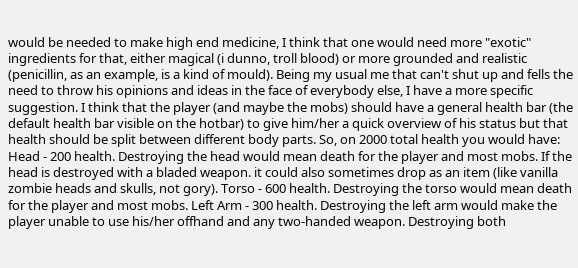would be needed to make high end medicine, I think that one would need more "exotic" ingredients for that, either magical (i dunno, troll blood) or more grounded and realistic (penicillin, as an example, is a kind of mould). Being my usual me that can't shut up and fells the need to throw his opinions and ideas in the face of everybody else, I have a more specific suggestion. I think that the player (and maybe the mobs) should have a general health bar (the default health bar visible on the hotbar) to give him/her a quick overview of his status but that health should be split between different body parts. So, on 2000 total health you would have: Head - 200 health. Destroying the head would mean death for the player and most mobs. If the head is destroyed with a bladed weapon. it could also sometimes drop as an item (like vanilla zombie heads and skulls, not gory). Torso - 600 health. Destroying the torso would mean death for the player and most mobs. Left Arm - 300 health. Destroying the left arm would make the player unable to use his/her offhand and any two-handed weapon. Destroying both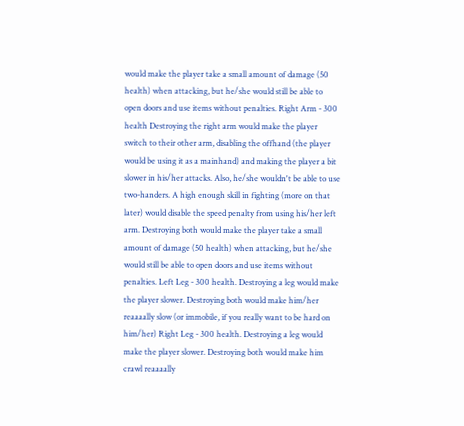would make the player take a small amount of damage (50 health) when attacking, but he/she would still be able to open doors and use items without penalties. Right Arm - 300 health Destroying the right arm would make the player switch to their other arm, disabling the offhand (the player would be using it as a mainhand) and making the player a bit slower in his/her attacks. Also, he/she wouldn't be able to use two-handers. A high enough skill in fighting (more on that later) would disable the speed penalty from using his/her left arm. Destroying both would make the player take a small amount of damage (50 health) when attacking, but he/she would still be able to open doors and use items without penalties. Left Leg - 300 health. Destroying a leg would make the player slower. Destroying both would make him/her reaaaally slow (or immobile, if you really want to be hard on him/her) Right Leg - 300 health. Destroying a leg would make the player slower. Destroying both would make him crawl reaaaally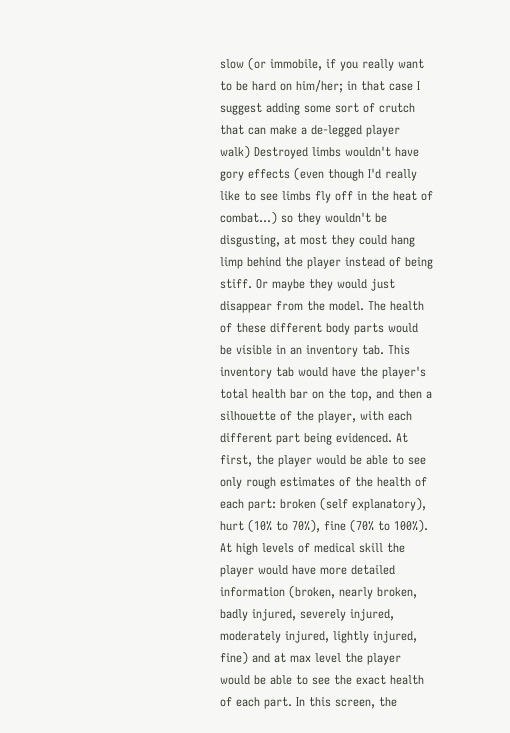slow (or immobile, if you really want to be hard on him/her; in that case I suggest adding some sort of crutch that can make a de-legged player walk) Destroyed limbs wouldn't have gory effects (even though I'd really like to see limbs fly off in the heat of combat...) so they wouldn't be disgusting, at most they could hang limp behind the player instead of being stiff. Or maybe they would just disappear from the model. The health of these different body parts would be visible in an inventory tab. This inventory tab would have the player's total health bar on the top, and then a silhouette of the player, with each different part being evidenced. At first, the player would be able to see only rough estimates of the health of each part: broken (self explanatory), hurt (10% to 70%), fine (70% to 100%). At high levels of medical skill the player would have more detailed information (broken, nearly broken, badly injured, severely injured, moderately injured, lightly injured, fine) and at max level the player would be able to see the exact health of each part. In this screen, the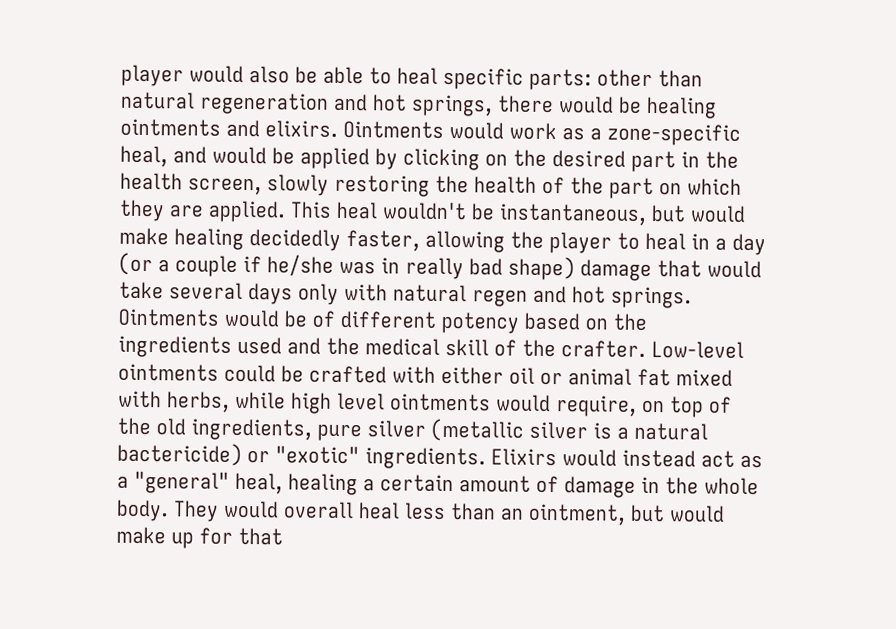player would also be able to heal specific parts: other than natural regeneration and hot springs, there would be healing ointments and elixirs. Ointments would work as a zone-specific heal, and would be applied by clicking on the desired part in the health screen, slowly restoring the health of the part on which they are applied. This heal wouldn't be instantaneous, but would make healing decidedly faster, allowing the player to heal in a day (or a couple if he/she was in really bad shape) damage that would take several days only with natural regen and hot springs. Ointments would be of different potency based on the ingredients used and the medical skill of the crafter. Low-level ointments could be crafted with either oil or animal fat mixed with herbs, while high level ointments would require, on top of the old ingredients, pure silver (metallic silver is a natural bactericide) or "exotic" ingredients. Elixirs would instead act as a "general" heal, healing a certain amount of damage in the whole body. They would overall heal less than an ointment, but would make up for that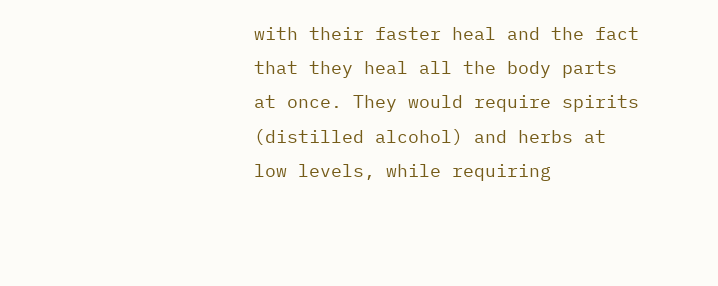with their faster heal and the fact that they heal all the body parts at once. They would require spirits (distilled alcohol) and herbs at low levels, while requiring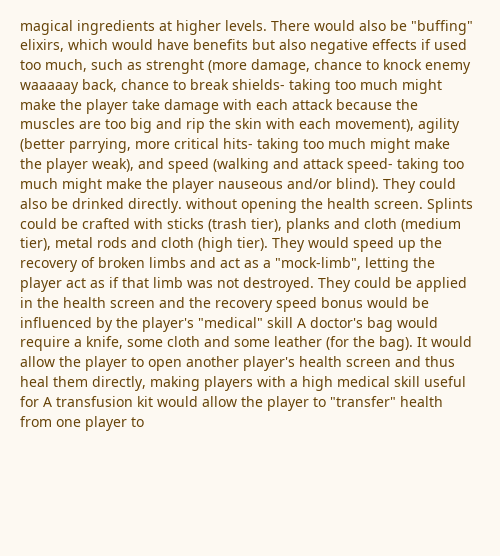magical ingredients at higher levels. There would also be "buffing" elixirs, which would have benefits but also negative effects if used too much, such as strenght (more damage, chance to knock enemy waaaaay back, chance to break shields- taking too much might make the player take damage with each attack because the muscles are too big and rip the skin with each movement), agility (better parrying, more critical hits- taking too much might make the player weak), and speed (walking and attack speed- taking too much might make the player nauseous and/or blind). They could also be drinked directly. without opening the health screen. Splints could be crafted with sticks (trash tier), planks and cloth (medium tier), metal rods and cloth (high tier). They would speed up the recovery of broken limbs and act as a "mock-limb", letting the player act as if that limb was not destroyed. They could be applied in the health screen and the recovery speed bonus would be influenced by the player's "medical" skill A doctor's bag would require a knife, some cloth and some leather (for the bag). It would allow the player to open another player's health screen and thus heal them directly, making players with a high medical skill useful for A transfusion kit would allow the player to "transfer" health from one player to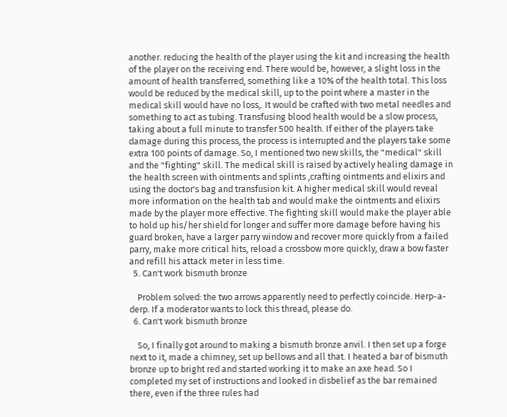another. reducing the health of the player using the kit and increasing the health of the player on the receiving end. There would be, however, a slight loss in the amount of health transferred, something like a 10% of the health total. This loss would be reduced by the medical skill, up to the point where a master in the medical skill would have no loss,. It would be crafted with two metal needles and something to act as tubing. Transfusing blood health would be a slow process, taking about a full minute to transfer 500 health. If either of the players take damage during this process, the process is interrupted and the players take some extra 100 points of damage. So, I mentioned two new skills, the "medical" skill and the "fighting" skill. The medical skill is raised by actively healing damage in the health screen with ointments and splints ,crafting ointments and elixirs and using the doctor's bag and transfusion kit. A higher medical skill would reveal more information on the health tab and would make the ointments and elixirs made by the player more effective. The fighting skill would make the player able to hold up his/her shield for longer and suffer more damage before having his guard broken, have a larger parry window and recover more quickly from a failed parry, make more critical hits, reload a crossbow more quickly, draw a bow faster and refill his attack meter in less time.
  5. Can't work bismuth bronze

    Problem solved: the two arrows apparently need to perfectly coincide. Herp-a-derp. If a moderator wants to lock this thread, please do.
  6. Can't work bismuth bronze

    So, I finally got around to making a bismuth bronze anvil. I then set up a forge next to it, made a chimney, set up bellows and all that. I heated a bar of bismuth bronze up to bright red and started working it to make an axe head. So I completed my set of instructions and looked in disbelief as the bar remained there, even if the three rules had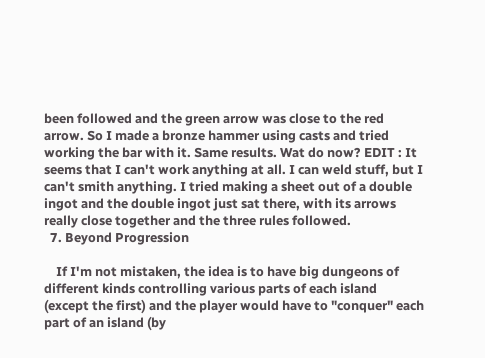been followed and the green arrow was close to the red arrow. So I made a bronze hammer using casts and tried working the bar with it. Same results. Wat do now? EDIT : It seems that I can't work anything at all. I can weld stuff, but I can't smith anything. I tried making a sheet out of a double ingot and the double ingot just sat there, with its arrows really close together and the three rules followed.
  7. Beyond Progression

    If I'm not mistaken, the idea is to have big dungeons of different kinds controlling various parts of each island (except the first) and the player would have to "conquer" each part of an island (by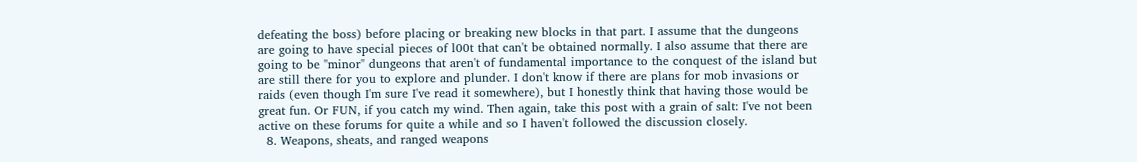defeating the boss) before placing or breaking new blocks in that part. I assume that the dungeons are going to have special pieces of l00t that can't be obtained normally. I also assume that there are going to be "minor" dungeons that aren't of fundamental importance to the conquest of the island but are still there for you to explore and plunder. I don't know if there are plans for mob invasions or raids (even though I'm sure I've read it somewhere), but I honestly think that having those would be great fun. Or FUN, if you catch my wind. Then again, take this post with a grain of salt: I've not been active on these forums for quite a while and so I haven't followed the discussion closely.
  8. Weapons, sheats, and ranged weapons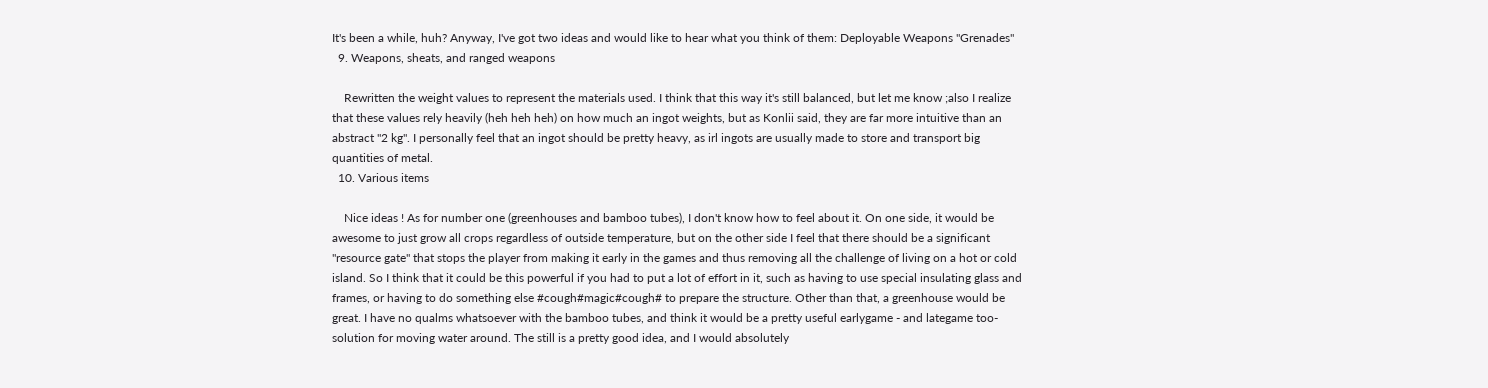It's been a while, huh? Anyway, I've got two ideas and would like to hear what you think of them: Deployable Weapons "Grenades"
  9. Weapons, sheats, and ranged weapons

    Rewritten the weight values to represent the materials used. I think that this way it's still balanced, but let me know ;also I realize that these values rely heavily (heh heh heh) on how much an ingot weights, but as Konlii said, they are far more intuitive than an abstract "2 kg". I personally feel that an ingot should be pretty heavy, as irl ingots are usually made to store and transport big quantities of metal.
  10. Various items

    Nice ideas ! As for number one (greenhouses and bamboo tubes), I don't know how to feel about it. On one side, it would be awesome to just grow all crops regardless of outside temperature, but on the other side I feel that there should be a significant "resource gate" that stops the player from making it early in the games and thus removing all the challenge of living on a hot or cold island. So I think that it could be this powerful if you had to put a lot of effort in it, such as having to use special insulating glass and frames, or having to do something else #cough#magic#cough# to prepare the structure. Other than that, a greenhouse would be great. I have no qualms whatsoever with the bamboo tubes, and think it would be a pretty useful earlygame - and lategame too- solution for moving water around. The still is a pretty good idea, and I would absolutely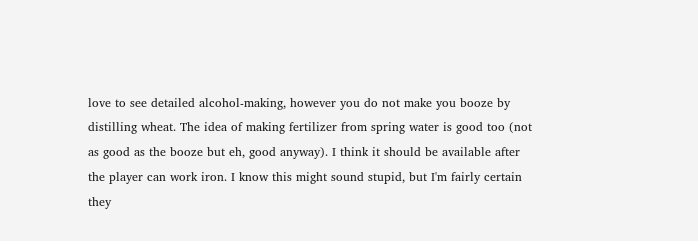love to see detailed alcohol-making, however you do not make you booze by distilling wheat. The idea of making fertilizer from spring water is good too (not as good as the booze but eh, good anyway). I think it should be available after the player can work iron. I know this might sound stupid, but I'm fairly certain they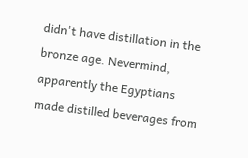didn't have distillation in the bronze age. Nevermind, apparently the Egyptians made distilled beverages from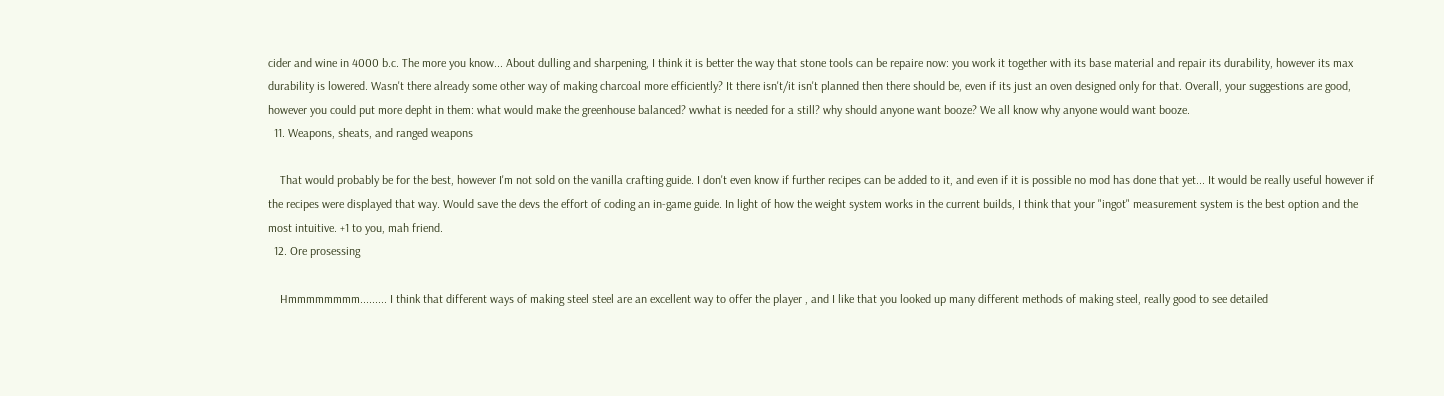cider and wine in 4000 b.c. The more you know... About dulling and sharpening, I think it is better the way that stone tools can be repaire now: you work it together with its base material and repair its durability, however its max durability is lowered. Wasn't there already some other way of making charcoal more efficiently? It there isn't/it isn't planned then there should be, even if its just an oven designed only for that. Overall, your suggestions are good, however you could put more depht in them: what would make the greenhouse balanced? wwhat is needed for a still? why should anyone want booze? We all know why anyone would want booze.
  11. Weapons, sheats, and ranged weapons

    That would probably be for the best, however I'm not sold on the vanilla crafting guide. I don't even know if further recipes can be added to it, and even if it is possible no mod has done that yet... It would be really useful however if the recipes were displayed that way. Would save the devs the effort of coding an in-game guide. In light of how the weight system works in the current builds, I think that your "ingot" measurement system is the best option and the most intuitive. +1 to you, mah friend.
  12. Ore prosessing

    Hmmmmmmmm......... I think that different ways of making steel steel are an excellent way to offer the player , and I like that you looked up many different methods of making steel, really good to see detailed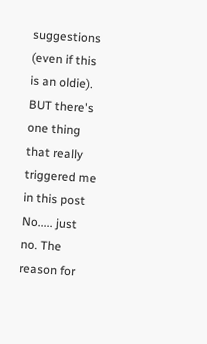suggestions (even if this is an oldie). BUT there's one thing that really triggered me in this post No..... just no. The reason for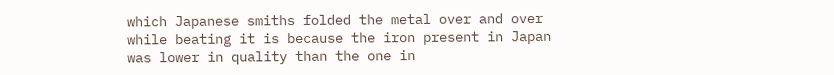which Japanese smiths folded the metal over and over while beating it is because the iron present in Japan was lower in quality than the one in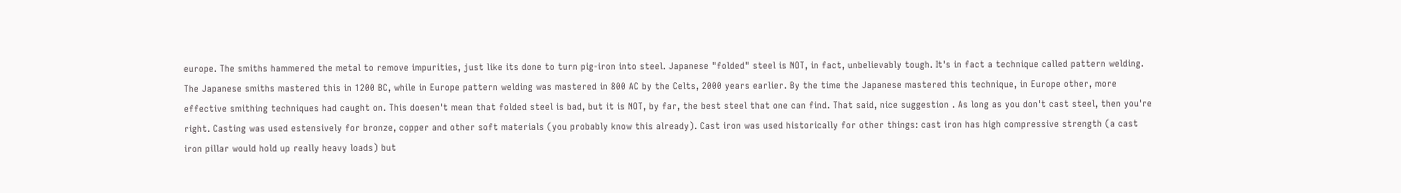europe. The smiths hammered the metal to remove impurities, just like its done to turn pig-iron into steel. Japanese "folded" steel is NOT, in fact, unbelievably tough. It's in fact a technique called pattern welding. The Japanese smiths mastered this in 1200 BC, while in Europe pattern welding was mastered in 800 AC by the Celts, 2000 years earlier. By the time the Japanese mastered this technique, in Europe other, more effective smithing techniques had caught on. This doesen't mean that folded steel is bad, but it is NOT, by far, the best steel that one can find. That said, nice suggestion . As long as you don't cast steel, then you're right. Casting was used estensively for bronze, copper and other soft materials (you probably know this already). Cast iron was used historically for other things: cast iron has high compressive strength (a cast iron pillar would hold up really heavy loads) but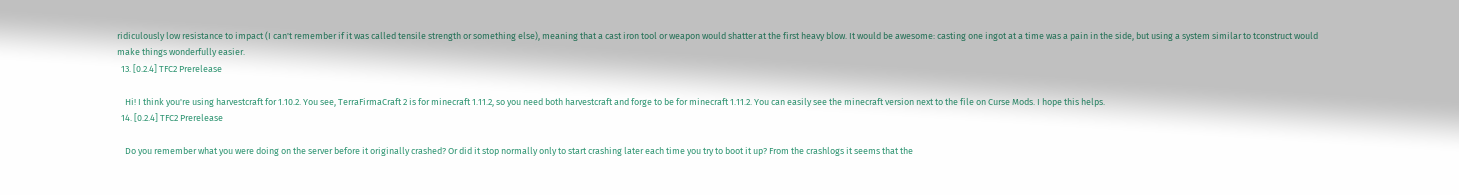ridiculously low resistance to impact (I can't remember if it was called tensile strength or something else), meaning that a cast iron tool or weapon would shatter at the first heavy blow. It would be awesome: casting one ingot at a time was a pain in the side, but using a system similar to tconstruct would make things wonderfully easier.
  13. [0.2.4] TFC2 Prerelease

    Hi! I think you're using harvestcraft for 1.10.2. You see, TerraFirmaCraft 2 is for minecraft 1.11.2, so you need both harvestcraft and forge to be for minecraft 1.11.2. You can easily see the minecraft version next to the file on Curse Mods. I hope this helps.
  14. [0.2.4] TFC2 Prerelease

    Do you remember what you were doing on the server before it originally crashed? Or did it stop normally only to start crashing later each time you try to boot it up? From the crashlogs it seems that the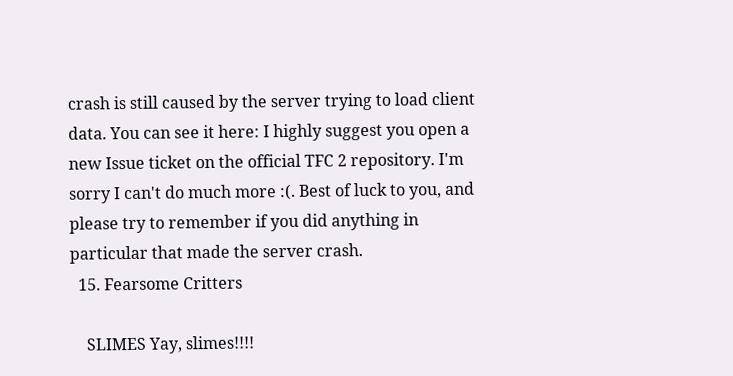crash is still caused by the server trying to load client data. You can see it here: I highly suggest you open a new Issue ticket on the official TFC 2 repository. I'm sorry I can't do much more :(. Best of luck to you, and please try to remember if you did anything in particular that made the server crash.
  15. Fearsome Critters

    SLIMES Yay, slimes!!!!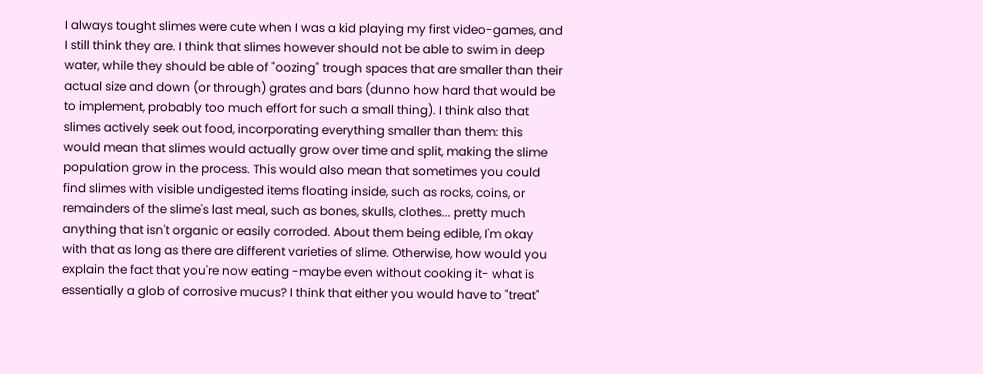I always tought slimes were cute when I was a kid playing my first video-games, and I still think they are. I think that slimes however should not be able to swim in deep water, while they should be able of "oozing" trough spaces that are smaller than their actual size and down (or through) grates and bars (dunno how hard that would be to implement, probably too much effort for such a small thing). I think also that slimes actively seek out food, incorporating everything smaller than them: this would mean that slimes would actually grow over time and split, making the slime population grow in the process. This would also mean that sometimes you could find slimes with visible undigested items floating inside, such as rocks, coins, or remainders of the slime's last meal, such as bones, skulls, clothes... pretty much anything that isn't organic or easily corroded. About them being edible, I'm okay with that as long as there are different varieties of slime. Otherwise, how would you explain the fact that you're now eating -maybe even without cooking it- what is essentially a glob of corrosive mucus? I think that either you would have to "treat"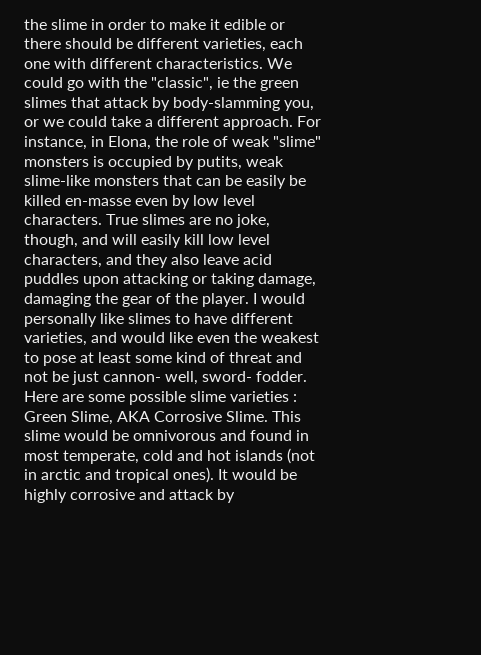the slime in order to make it edible or there should be different varieties, each one with different characteristics. We could go with the "classic", ie the green slimes that attack by body-slamming you, or we could take a different approach. For instance, in Elona, the role of weak "slime" monsters is occupied by putits, weak slime-like monsters that can be easily be killed en-masse even by low level characters. True slimes are no joke, though, and will easily kill low level characters, and they also leave acid puddles upon attacking or taking damage, damaging the gear of the player. I would personally like slimes to have different varieties, and would like even the weakest to pose at least some kind of threat and not be just cannon- well, sword- fodder. Here are some possible slime varieties : Green Slime, AKA Corrosive Slime. This slime would be omnivorous and found in most temperate, cold and hot islands (not in arctic and tropical ones). It would be highly corrosive and attack by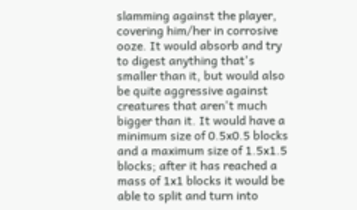slamming against the player, covering him/her in corrosive ooze. It would absorb and try to digest anything that's smaller than it, but would also be quite aggressive against creatures that aren't much bigger than it. It would have a minimum size of 0.5x0.5 blocks and a maximum size of 1.5x1.5 blocks; after it has reached a mass of 1x1 blocks it would be able to split and turn into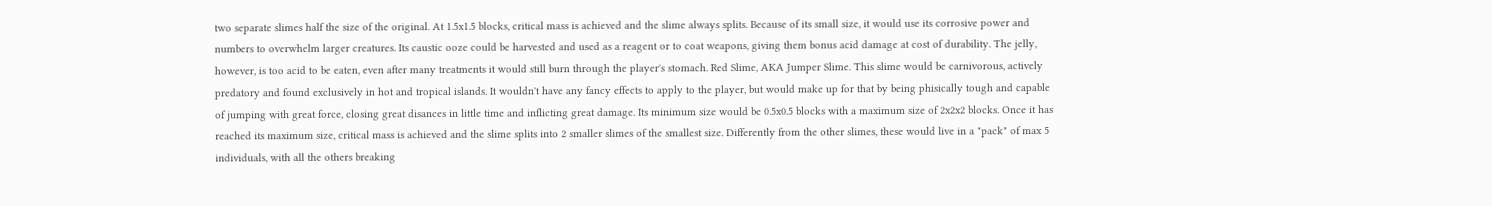two separate slimes half the size of the original. At 1.5x1.5 blocks, critical mass is achieved and the slime always splits. Because of its small size, it would use its corrosive power and numbers to overwhelm larger creatures. Its caustic ooze could be harvested and used as a reagent or to coat weapons, giving them bonus acid damage at cost of durability. The jelly, however, is too acid to be eaten, even after many treatments it would still burn through the player's stomach. Red Slime, AKA Jumper Slime. This slime would be carnivorous, actively predatory and found exclusively in hot and tropical islands. It wouldn't have any fancy effects to apply to the player, but would make up for that by being phisically tough and capable of jumping with great force, closing great disances in little time and inflicting great damage. Its minimum size would be 0.5x0.5 blocks with a maximum size of 2x2x2 blocks. Once it has reached its maximum size, critical mass is achieved and the slime splits into 2 smaller slimes of the smallest size. Differently from the other slimes, these would live in a "pack" of max 5 individuals, with all the others breaking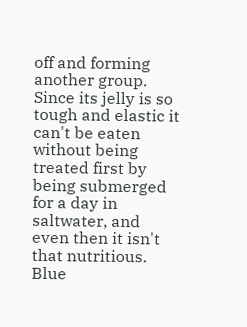off and forming another group. Since its jelly is so tough and elastic it can't be eaten without being treated first by being submerged for a day in saltwater, and even then it isn't that nutritious. Blue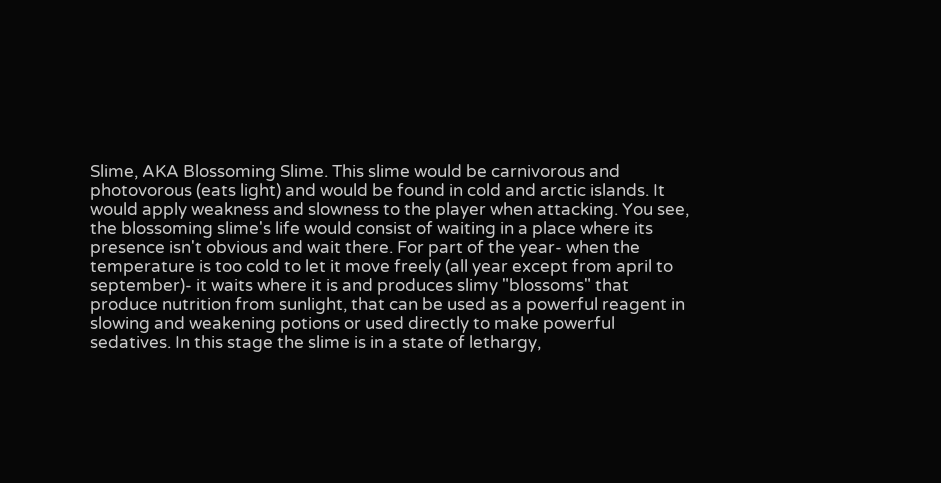Slime, AKA Blossoming Slime. This slime would be carnivorous and photovorous (eats light) and would be found in cold and arctic islands. It would apply weakness and slowness to the player when attacking. You see, the blossoming slime's life would consist of waiting in a place where its presence isn't obvious and wait there. For part of the year- when the temperature is too cold to let it move freely (all year except from april to september)- it waits where it is and produces slimy "blossoms" that produce nutrition from sunlight, that can be used as a powerful reagent in slowing and weakening potions or used directly to make powerful sedatives. In this stage the slime is in a state of lethargy,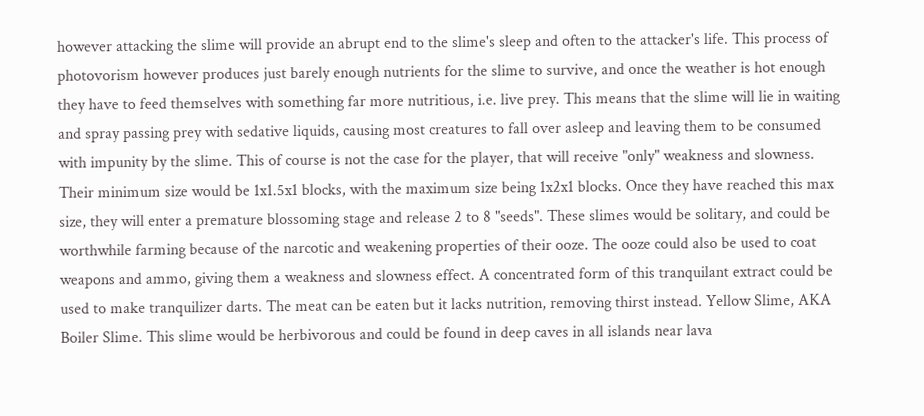however attacking the slime will provide an abrupt end to the slime's sleep and often to the attacker's life. This process of photovorism however produces just barely enough nutrients for the slime to survive, and once the weather is hot enough they have to feed themselves with something far more nutritious, i.e. live prey. This means that the slime will lie in waiting and spray passing prey with sedative liquids, causing most creatures to fall over asleep and leaving them to be consumed with impunity by the slime. This of course is not the case for the player, that will receive "only" weakness and slowness. Their minimum size would be 1x1.5x1 blocks, with the maximum size being 1x2x1 blocks. Once they have reached this max size, they will enter a premature blossoming stage and release 2 to 8 "seeds". These slimes would be solitary, and could be worthwhile farming because of the narcotic and weakening properties of their ooze. The ooze could also be used to coat weapons and ammo, giving them a weakness and slowness effect. A concentrated form of this tranquilant extract could be used to make tranquilizer darts. The meat can be eaten but it lacks nutrition, removing thirst instead. Yellow Slime, AKA Boiler Slime. This slime would be herbivorous and could be found in deep caves in all islands near lava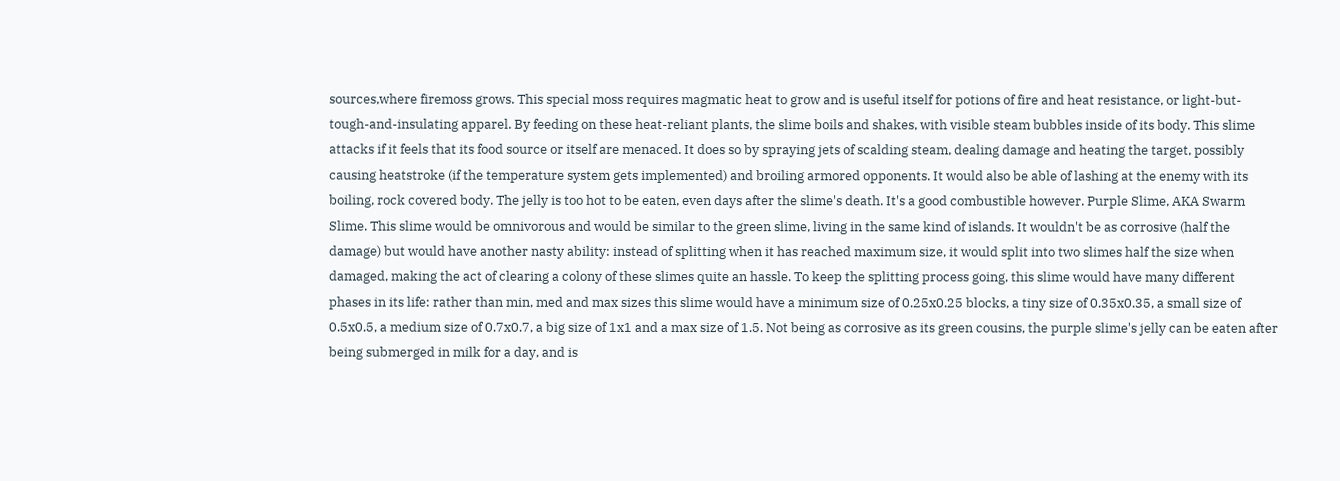sources,where firemoss grows. This special moss requires magmatic heat to grow and is useful itself for potions of fire and heat resistance, or light-but-tough-and-insulating apparel. By feeding on these heat-reliant plants, the slime boils and shakes, with visible steam bubbles inside of its body. This slime attacks if it feels that its food source or itself are menaced. It does so by spraying jets of scalding steam, dealing damage and heating the target, possibly causing heatstroke (if the temperature system gets implemented) and broiling armored opponents. It would also be able of lashing at the enemy with its boiling, rock covered body. The jelly is too hot to be eaten, even days after the slime's death. It's a good combustible however. Purple Slime, AKA Swarm Slime. This slime would be omnivorous and would be similar to the green slime, living in the same kind of islands. It wouldn't be as corrosive (half the damage) but would have another nasty ability: instead of splitting when it has reached maximum size, it would split into two slimes half the size when damaged, making the act of clearing a colony of these slimes quite an hassle. To keep the splitting process going, this slime would have many different phases in its life: rather than min, med and max sizes this slime would have a minimum size of 0.25x0.25 blocks, a tiny size of 0.35x0.35, a small size of 0.5x0.5, a medium size of 0.7x0.7, a big size of 1x1 and a max size of 1.5. Not being as corrosive as its green cousins, the purple slime's jelly can be eaten after being submerged in milk for a day, and is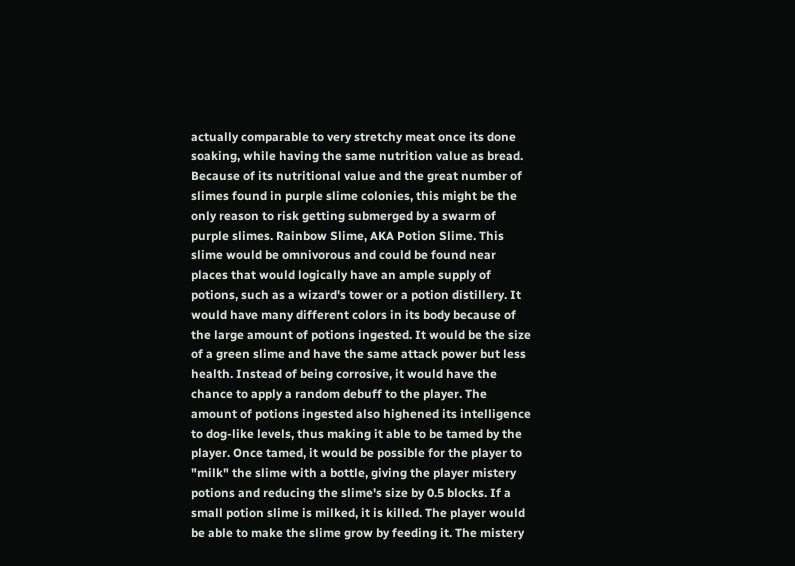actually comparable to very stretchy meat once its done soaking, while having the same nutrition value as bread. Because of its nutritional value and the great number of slimes found in purple slime colonies, this might be the only reason to risk getting submerged by a swarm of purple slimes. Rainbow Slime, AKA Potion Slime. This slime would be omnivorous and could be found near places that would logically have an ample supply of potions, such as a wizard's tower or a potion distillery. It would have many different colors in its body because of the large amount of potions ingested. It would be the size of a green slime and have the same attack power but less health. Instead of being corrosive, it would have the chance to apply a random debuff to the player. The amount of potions ingested also highened its intelligence to dog-like levels, thus making it able to be tamed by the player. Once tamed, it would be possible for the player to "milk" the slime with a bottle, giving the player mistery potions and reducing the slime's size by 0.5 blocks. If a small potion slime is milked, it is killed. The player would be able to make the slime grow by feeding it. The mistery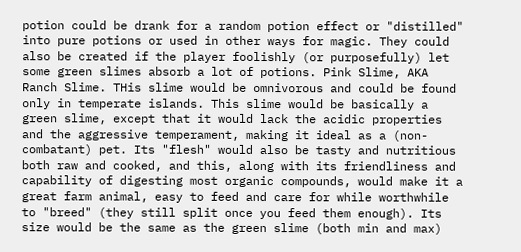potion could be drank for a random potion effect or "distilled" into pure potions or used in other ways for magic. They could also be created if the player foolishly (or purposefully) let some green slimes absorb a lot of potions. Pink Slime, AKA Ranch Slime. THis slime would be omnivorous and could be found only in temperate islands. This slime would be basically a green slime, except that it would lack the acidic properties and the aggressive temperament, making it ideal as a (non-combatant) pet. Its "flesh" would also be tasty and nutritious both raw and cooked, and this, along with its friendliness and capability of digesting most organic compounds, would make it a great farm animal, easy to feed and care for while worthwhile to "breed" (they still split once you feed them enough). Its size would be the same as the green slime (both min and max)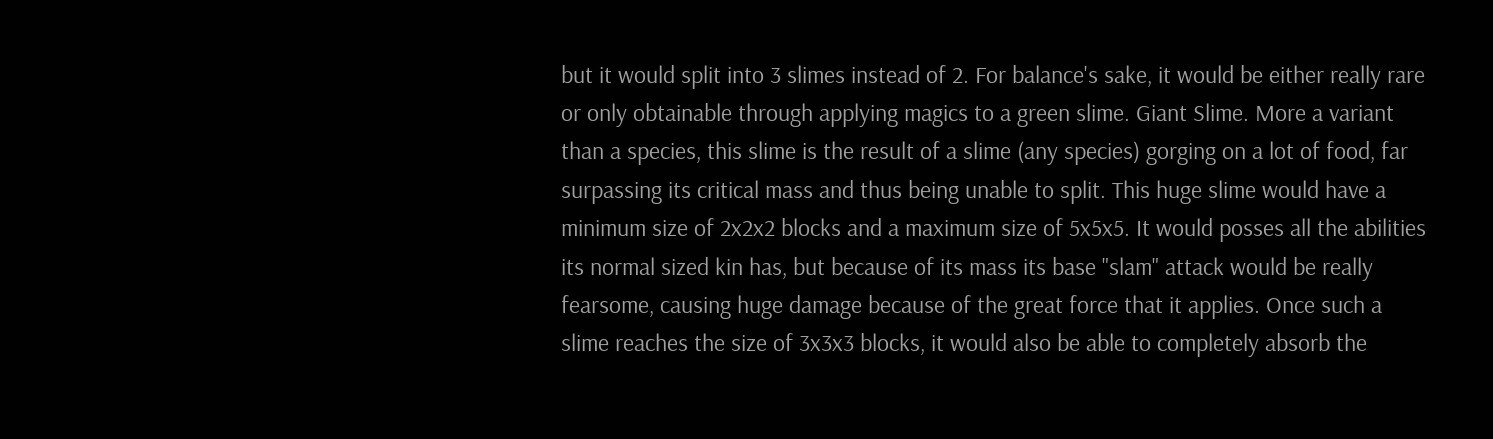but it would split into 3 slimes instead of 2. For balance's sake, it would be either really rare or only obtainable through applying magics to a green slime. Giant Slime. More a variant than a species, this slime is the result of a slime (any species) gorging on a lot of food, far surpassing its critical mass and thus being unable to split. This huge slime would have a minimum size of 2x2x2 blocks and a maximum size of 5x5x5. It would posses all the abilities its normal sized kin has, but because of its mass its base "slam" attack would be really fearsome, causing huge damage because of the great force that it applies. Once such a slime reaches the size of 3x3x3 blocks, it would also be able to completely absorb the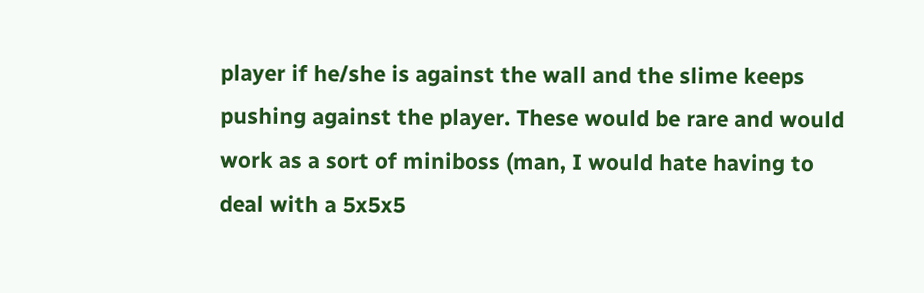player if he/she is against the wall and the slime keeps pushing against the player. These would be rare and would work as a sort of miniboss (man, I would hate having to deal with a 5x5x5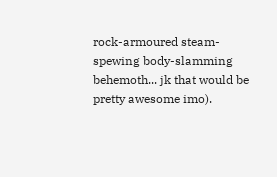rock-armoured steam-spewing body-slamming behemoth... jk that would be pretty awesome imo).